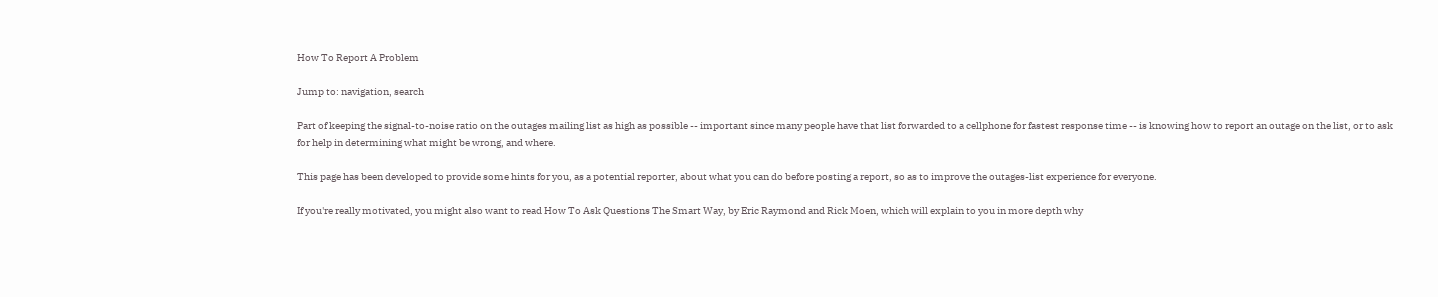How To Report A Problem

Jump to: navigation, search

Part of keeping the signal-to-noise ratio on the outages mailing list as high as possible -- important since many people have that list forwarded to a cellphone for fastest response time -- is knowing how to report an outage on the list, or to ask for help in determining what might be wrong, and where.

This page has been developed to provide some hints for you, as a potential reporter, about what you can do before posting a report, so as to improve the outages-list experience for everyone.

If you're really motivated, you might also want to read How To Ask Questions The Smart Way, by Eric Raymond and Rick Moen, which will explain to you in more depth why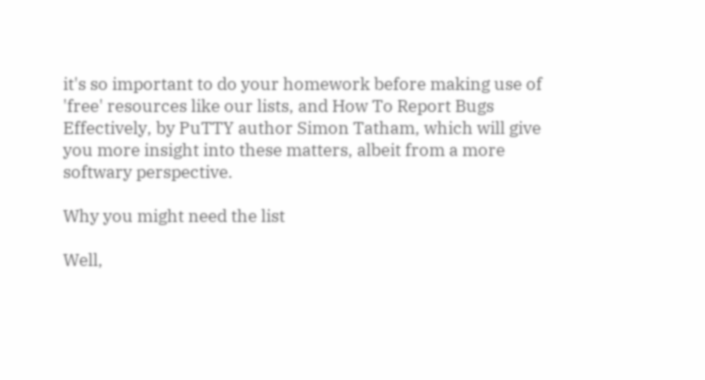it's so important to do your homework before making use of 'free' resources like our lists, and How To Report Bugs Effectively, by PuTTY author Simon Tatham, which will give you more insight into these matters, albeit from a more softwary perspective.

Why you might need the list

Well,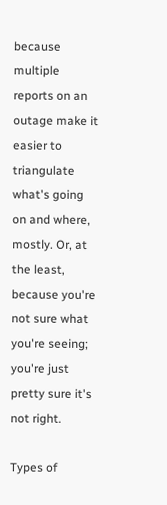because multiple reports on an outage make it easier to triangulate what's going on and where, mostly. Or, at the least, because you're not sure what you're seeing; you're just pretty sure it's not right.

Types of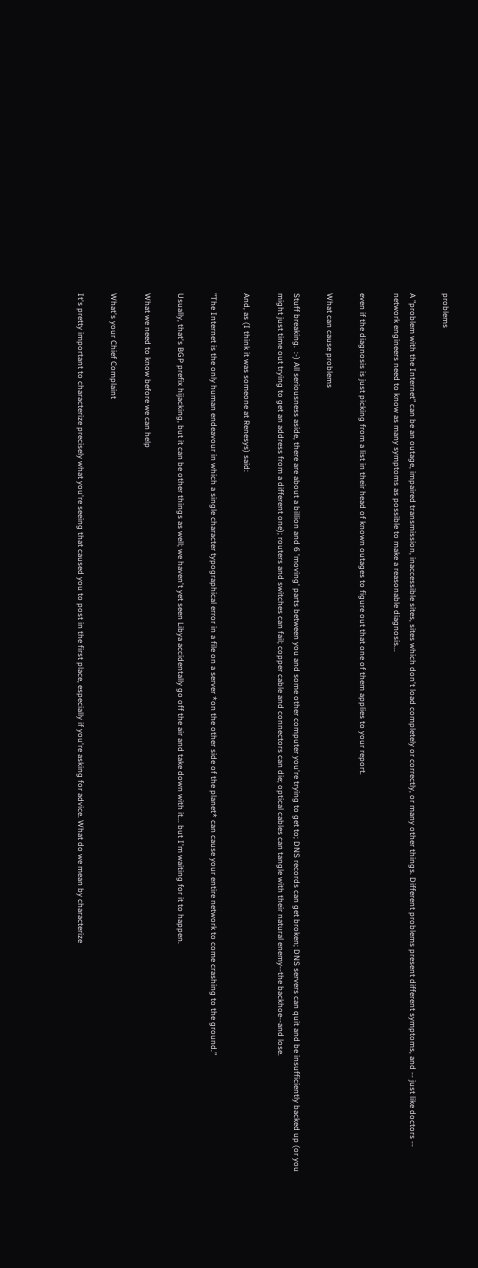problems

A "problem with the Internet" can be an outage, impaired transmission, inaccessible sites, sites which don't load completely or correctly, or many other things. Different problems present different symptoms, and -- just like doctors -- network engineers need to know as many symptoms as possible to make a reasonable diagnosis...

even if the diagnosis is just picking from a list in their head of known outages to figure out that one of them applies to your report.

What can cause problems

Stuff breaking.  :-) All seriousness aside, there are about a billion and 6 'moving' parts between you and some other computer you're trying to get to; DNS records can get broken; DNS servers can quit and be insufficiently backed up (or you might just time out trying to get an address from a different one); routers and switches can fail; copper cable and connectors can die; optical cables can tangle with their natural enemy--the backhoe--and lose.

And, as (I think it was someone at Renesys) said:

"The Internet is the only human endeavour in which a single character typographical error in a file on a server *on the other side of the planet* can cause your entire network to come crashing to the ground."

Usually, that's BGP prefix hijacking, but it can be other things as well; we haven't yet seen Libya accidentally go off the air and take down with it... but I'm waiting for it to happen.

What we need to know before we can help

What's your Chief Complaint

It's pretty important to characterize precisely what you're seeing that caused you to post in the first place, especially if you're asking for advice. What do we mean by characterize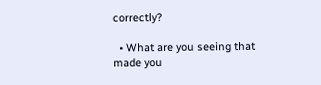correctly?

  • What are you seeing that made you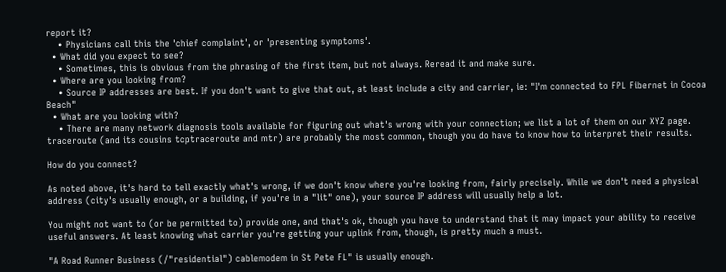report it?
    • Physicians call this the 'chief complaint', or 'presenting symptoms'.
  • What did you expect to see?
    • Sometimes, this is obvious from the phrasing of the first item, but not always. Reread it and make sure.
  • Where are you looking from?
    • Source IP addresses are best. If you don't want to give that out, at least include a city and carrier, ie: "I'm connected to FPL Fibernet in Cocoa Beach"
  • What are you looking with?
    • There are many network diagnosis tools available for figuring out what's wrong with your connection; we list a lot of them on our XYZ page. traceroute (and its cousins tcptraceroute and mtr) are probably the most common, though you do have to know how to interpret their results.

How do you connect?

As noted above, it's hard to tell exactly what's wrong, if we don't know where you're looking from, fairly precisely. While we don't need a physical address (city's usually enough, or a building, if you're in a "lit" one), your source IP address will usually help a lot.

You might not want to (or be permitted to) provide one, and that's ok, though you have to understand that it may impact your ability to receive useful answers. At least knowing what carrier you're getting your uplink from, though, is pretty much a must.

"A Road Runner Business (/"residential") cablemodem in St Pete FL" is usually enough.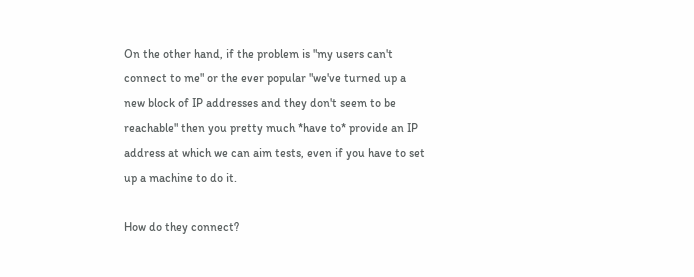On the other hand, if the problem is "my users can't connect to me" or the ever popular "we've turned up a new block of IP addresses and they don't seem to be reachable" then you pretty much *have to* provide an IP address at which we can aim tests, even if you have to set up a machine to do it.

How do they connect?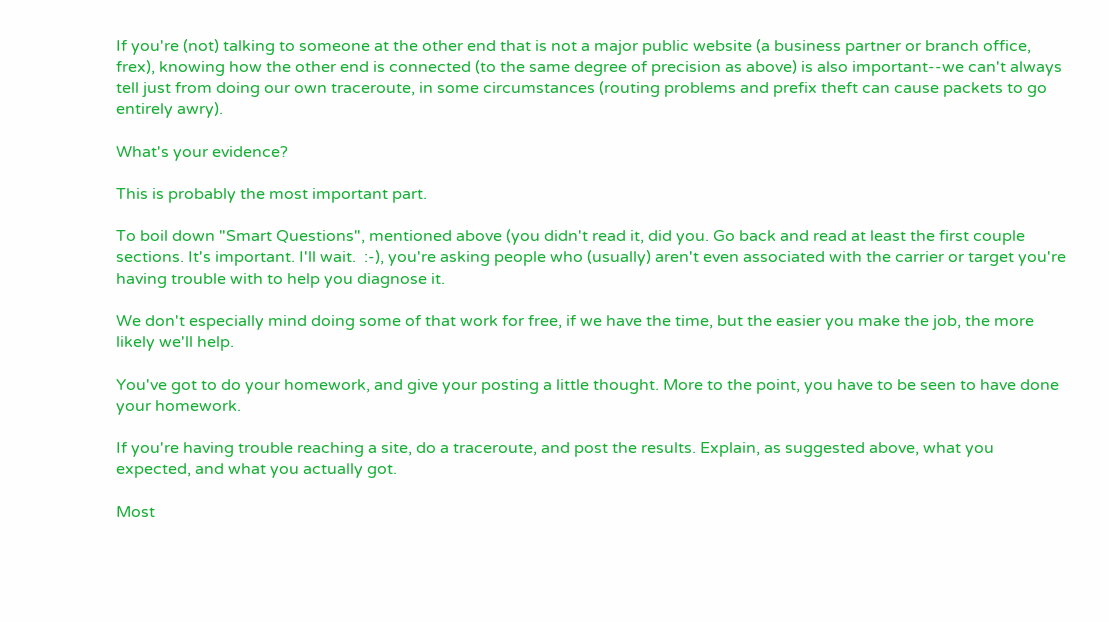If you're (not) talking to someone at the other end that is not a major public website (a business partner or branch office, frex), knowing how the other end is connected (to the same degree of precision as above) is also important--we can't always tell just from doing our own traceroute, in some circumstances (routing problems and prefix theft can cause packets to go entirely awry).

What's your evidence?

This is probably the most important part.

To boil down "Smart Questions", mentioned above (you didn't read it, did you. Go back and read at least the first couple sections. It's important. I'll wait.  :-), you're asking people who (usually) aren't even associated with the carrier or target you're having trouble with to help you diagnose it.

We don't especially mind doing some of that work for free, if we have the time, but the easier you make the job, the more likely we'll help.

You've got to do your homework, and give your posting a little thought. More to the point, you have to be seen to have done your homework.

If you're having trouble reaching a site, do a traceroute, and post the results. Explain, as suggested above, what you expected, and what you actually got.

Most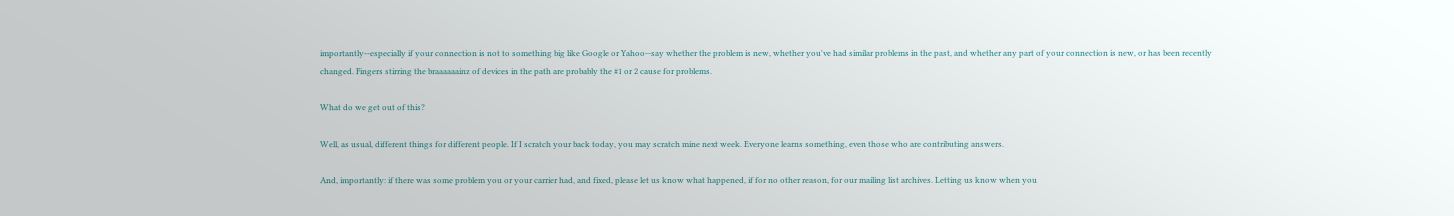importantly--especially if your connection is not to something big like Google or Yahoo--say whether the problem is new, whether you've had similar problems in the past, and whether any part of your connection is new, or has been recently changed. Fingers stirring the braaaaaainz of devices in the path are probably the #1 or 2 cause for problems.

What do we get out of this?

Well, as usual, different things for different people. If I scratch your back today, you may scratch mine next week. Everyone learns something, even those who are contributing answers.

And, importantly: if there was some problem you or your carrier had, and fixed, please let us know what happened, if for no other reason, for our mailing list archives. Letting us know when you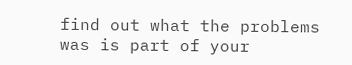find out what the problems was is part of your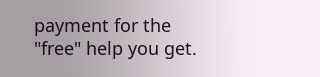payment for the "free" help you get.